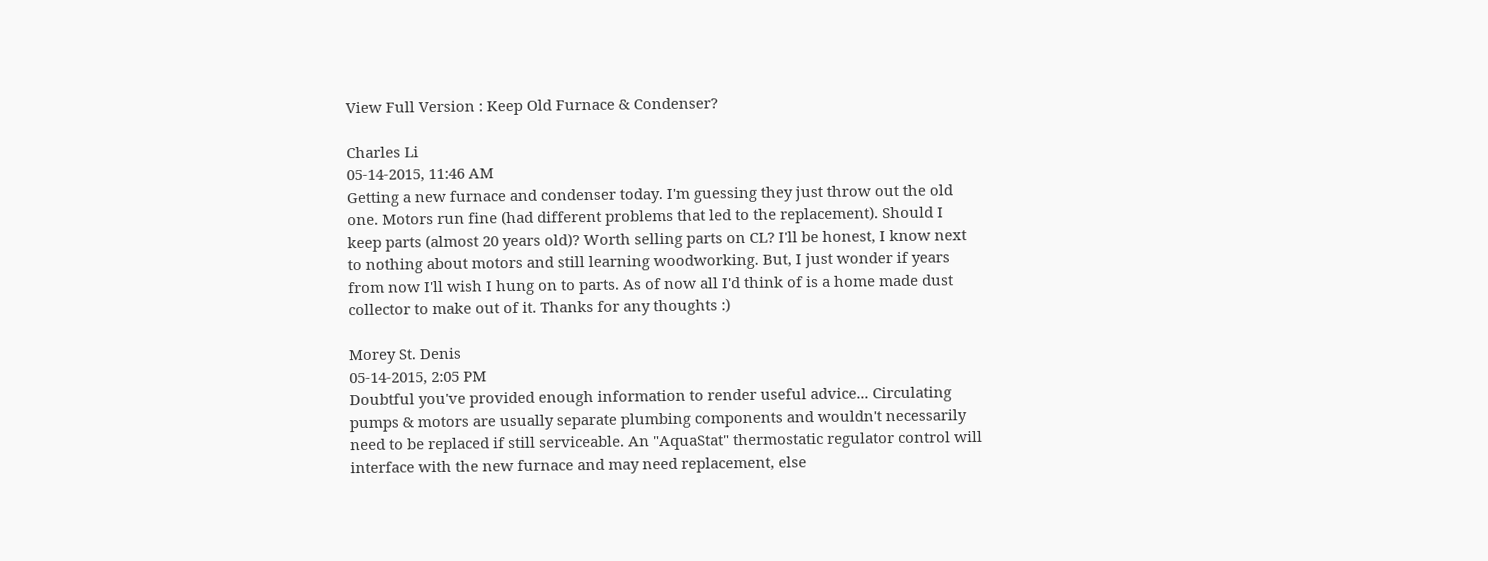View Full Version : Keep Old Furnace & Condenser?

Charles Li
05-14-2015, 11:46 AM
Getting a new furnace and condenser today. I'm guessing they just throw out the old one. Motors run fine (had different problems that led to the replacement). Should I keep parts (almost 20 years old)? Worth selling parts on CL? I'll be honest, I know next to nothing about motors and still learning woodworking. But, I just wonder if years from now I'll wish I hung on to parts. As of now all I'd think of is a home made dust collector to make out of it. Thanks for any thoughts :)

Morey St. Denis
05-14-2015, 2:05 PM
Doubtful you've provided enough information to render useful advice... Circulating pumps & motors are usually separate plumbing components and wouldn't necessarily need to be replaced if still serviceable. An "AquaStat" thermostatic regulator control will interface with the new furnace and may need replacement, else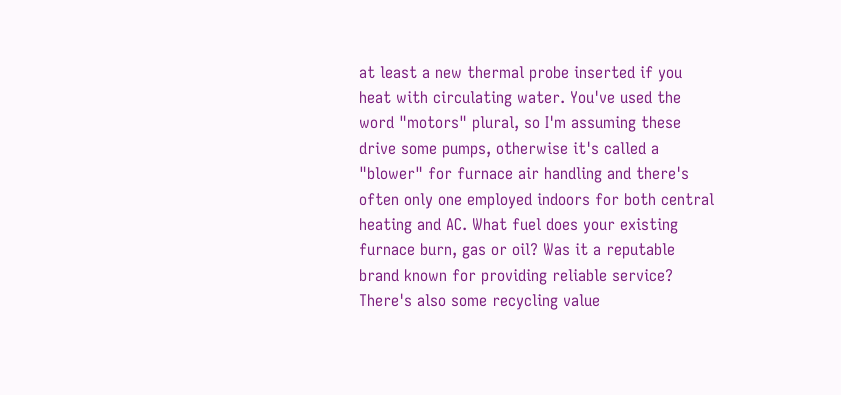at least a new thermal probe inserted if you heat with circulating water. You've used the word "motors" plural, so I'm assuming these drive some pumps, otherwise it's called a "blower" for furnace air handling and there's often only one employed indoors for both central heating and AC. What fuel does your existing furnace burn, gas or oil? Was it a reputable brand known for providing reliable service? There's also some recycling value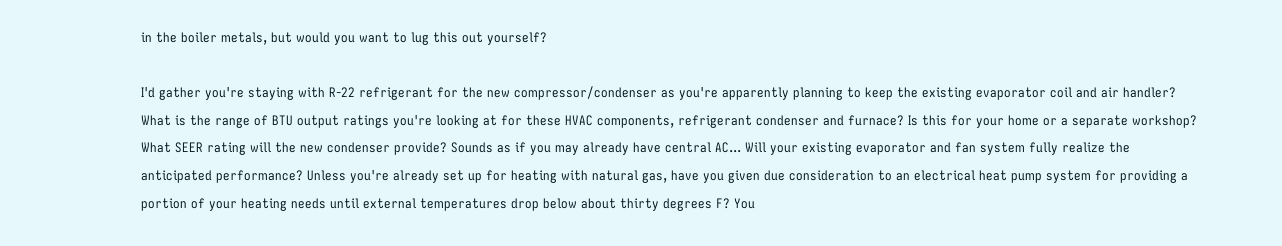in the boiler metals, but would you want to lug this out yourself?

I'd gather you're staying with R-22 refrigerant for the new compressor/condenser as you're apparently planning to keep the existing evaporator coil and air handler? What is the range of BTU output ratings you're looking at for these HVAC components, refrigerant condenser and furnace? Is this for your home or a separate workshop? What SEER rating will the new condenser provide? Sounds as if you may already have central AC... Will your existing evaporator and fan system fully realize the anticipated performance? Unless you're already set up for heating with natural gas, have you given due consideration to an electrical heat pump system for providing a portion of your heating needs until external temperatures drop below about thirty degrees F? You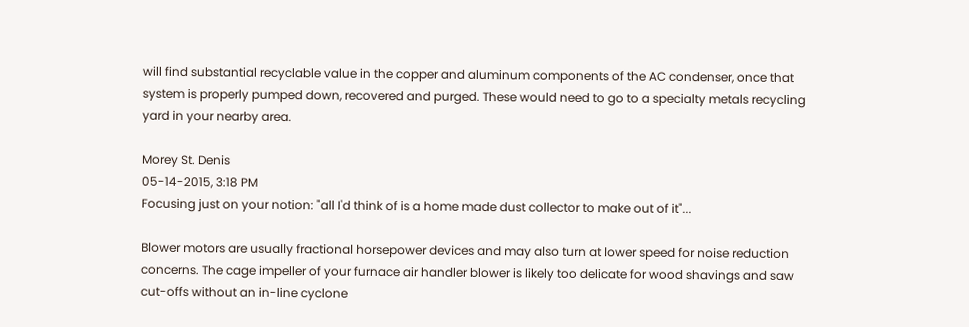will find substantial recyclable value in the copper and aluminum components of the AC condenser, once that system is properly pumped down, recovered and purged. These would need to go to a specialty metals recycling yard in your nearby area.

Morey St. Denis
05-14-2015, 3:18 PM
Focusing just on your notion: "all I'd think of is a home made dust collector to make out of it"...

Blower motors are usually fractional horsepower devices and may also turn at lower speed for noise reduction concerns. The cage impeller of your furnace air handler blower is likely too delicate for wood shavings and saw cut-offs without an in-line cyclone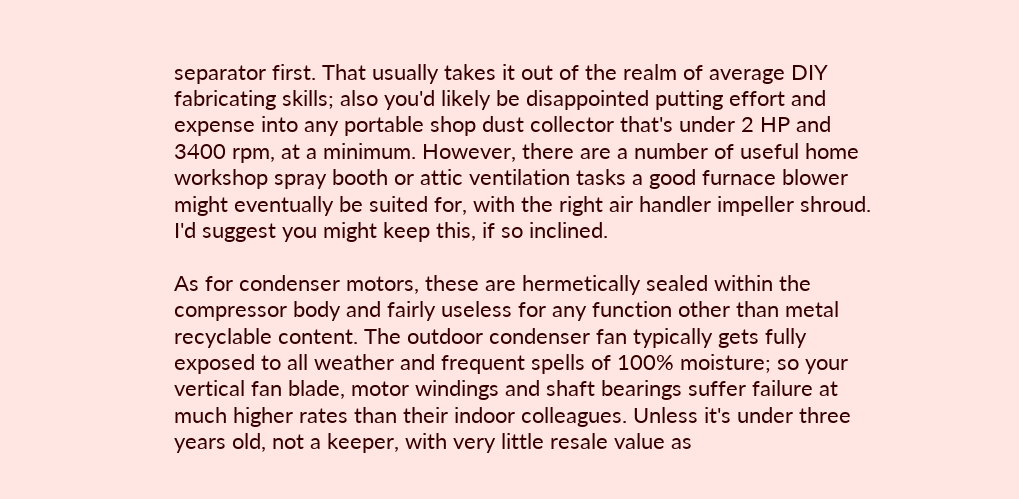separator first. That usually takes it out of the realm of average DIY fabricating skills; also you'd likely be disappointed putting effort and expense into any portable shop dust collector that's under 2 HP and 3400 rpm, at a minimum. However, there are a number of useful home workshop spray booth or attic ventilation tasks a good furnace blower might eventually be suited for, with the right air handler impeller shroud. I'd suggest you might keep this, if so inclined.

As for condenser motors, these are hermetically sealed within the compressor body and fairly useless for any function other than metal recyclable content. The outdoor condenser fan typically gets fully exposed to all weather and frequent spells of 100% moisture; so your vertical fan blade, motor windings and shaft bearings suffer failure at much higher rates than their indoor colleagues. Unless it's under three years old, not a keeper, with very little resale value as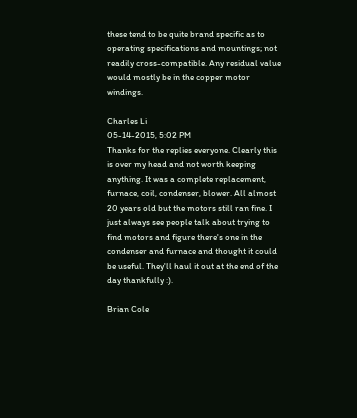these tend to be quite brand specific as to operating specifications and mountings; not readily cross-compatible. Any residual value would mostly be in the copper motor windings.

Charles Li
05-14-2015, 5:02 PM
Thanks for the replies everyone. Clearly this is over my head and not worth keeping anything. It was a complete replacement, furnace, coil, condenser, blower. All almost 20 years old but the motors still ran fine. I just always see people talk about trying to find motors and figure there's one in the condenser and furnace and thought it could be useful. They'll haul it out at the end of the day thankfully :).

Brian Cole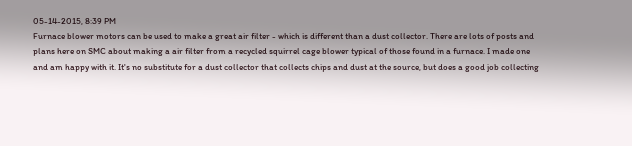05-14-2015, 8:39 PM
Furnace blower motors can be used to make a great air filter - which is different than a dust collector. There are lots of posts and plans here on SMC about making a air filter from a recycled squirrel cage blower typical of those found in a furnace. I made one and am happy with it. It's no substitute for a dust collector that collects chips and dust at the source, but does a good job collecting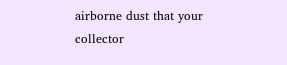airborne dust that your collector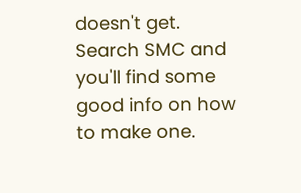doesn't get. Search SMC and you'll find some good info on how to make one.